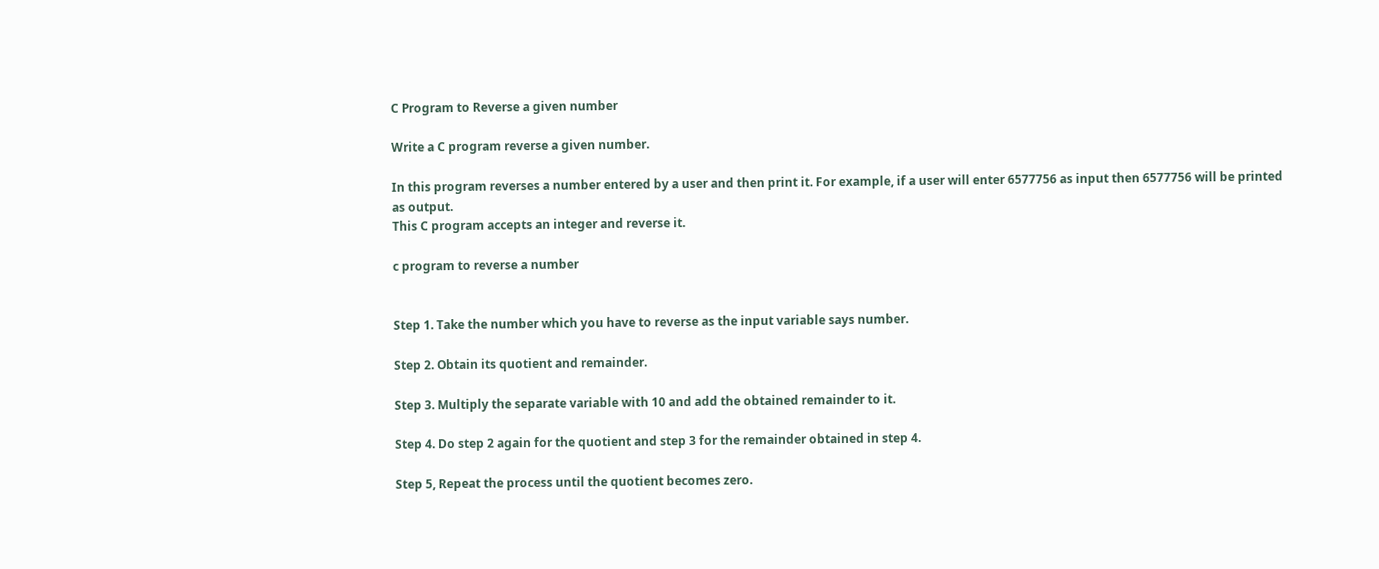C Program to Reverse a given number

Write a C program reverse a given number.

In this program reverses a number entered by a user and then print it. For example, if a user will enter 6577756 as input then 6577756 will be printed as output.
This C program accepts an integer and reverse it.

c program to reverse a number


Step 1. Take the number which you have to reverse as the input variable says number.

Step 2. Obtain its quotient and remainder.

Step 3. Multiply the separate variable with 10 and add the obtained remainder to it.

Step 4. Do step 2 again for the quotient and step 3 for the remainder obtained in step 4.

Step 5, Repeat the process until the quotient becomes zero.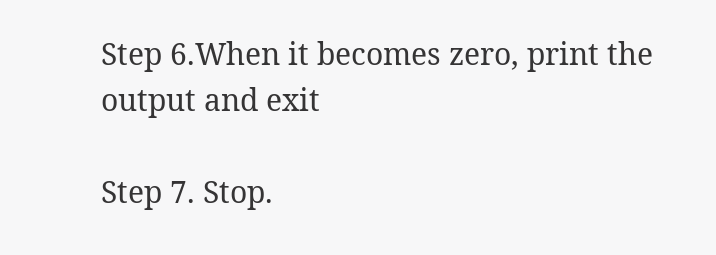Step 6.When it becomes zero, print the output and exit

Step 7. Stop.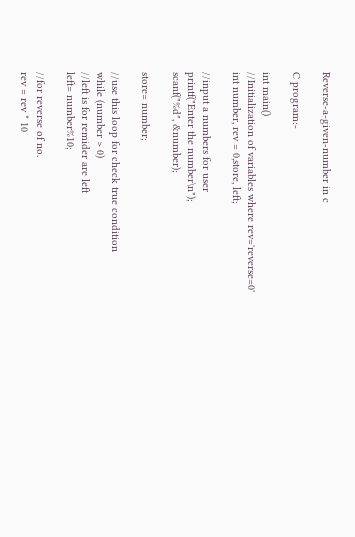Reverse-a-given-number in c

C program:-

int main()
//Initialization of variables where rev='reverse=0'
int number, rev = 0,store, left;

//input a numbers for user
printf("Enter the number\n");
scanf("%d", &number);

store= number;

//use this loop for check true condition
while (number > 0)
//left is for remider are left
left= number%10;

//for reverse of no.
rev = rev * 10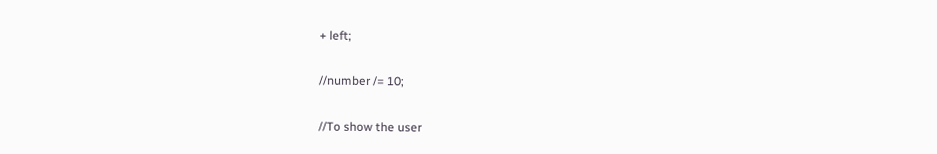+ left;

//number /= 10;

//To show the user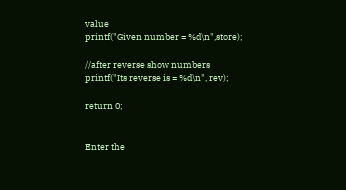value
printf("Given number = %d\n",store);

//after reverse show numbers
printf("Its reverse is = %d\n", rev);

return 0;


Enter the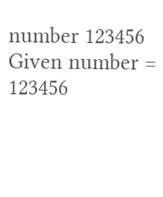number 123456
Given number = 123456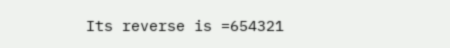Its reverse is =654321